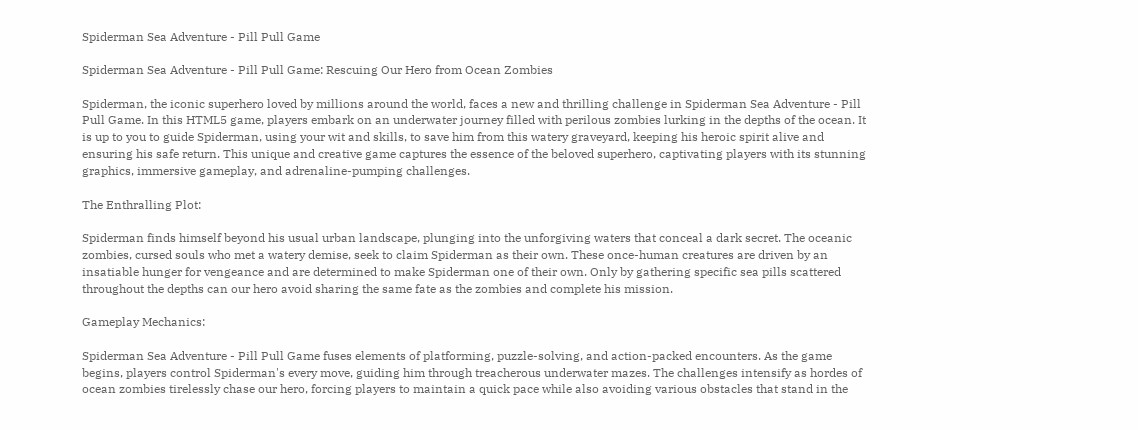Spiderman Sea Adventure - Pill Pull Game

Spiderman Sea Adventure - Pill Pull Game: Rescuing Our Hero from Ocean Zombies

Spiderman, the iconic superhero loved by millions around the world, faces a new and thrilling challenge in Spiderman Sea Adventure - Pill Pull Game. In this HTML5 game, players embark on an underwater journey filled with perilous zombies lurking in the depths of the ocean. It is up to you to guide Spiderman, using your wit and skills, to save him from this watery graveyard, keeping his heroic spirit alive and ensuring his safe return. This unique and creative game captures the essence of the beloved superhero, captivating players with its stunning graphics, immersive gameplay, and adrenaline-pumping challenges.

The Enthralling Plot:

Spiderman finds himself beyond his usual urban landscape, plunging into the unforgiving waters that conceal a dark secret. The oceanic zombies, cursed souls who met a watery demise, seek to claim Spiderman as their own. These once-human creatures are driven by an insatiable hunger for vengeance and are determined to make Spiderman one of their own. Only by gathering specific sea pills scattered throughout the depths can our hero avoid sharing the same fate as the zombies and complete his mission.

Gameplay Mechanics:

Spiderman Sea Adventure - Pill Pull Game fuses elements of platforming, puzzle-solving, and action-packed encounters. As the game begins, players control Spiderman's every move, guiding him through treacherous underwater mazes. The challenges intensify as hordes of ocean zombies tirelessly chase our hero, forcing players to maintain a quick pace while also avoiding various obstacles that stand in the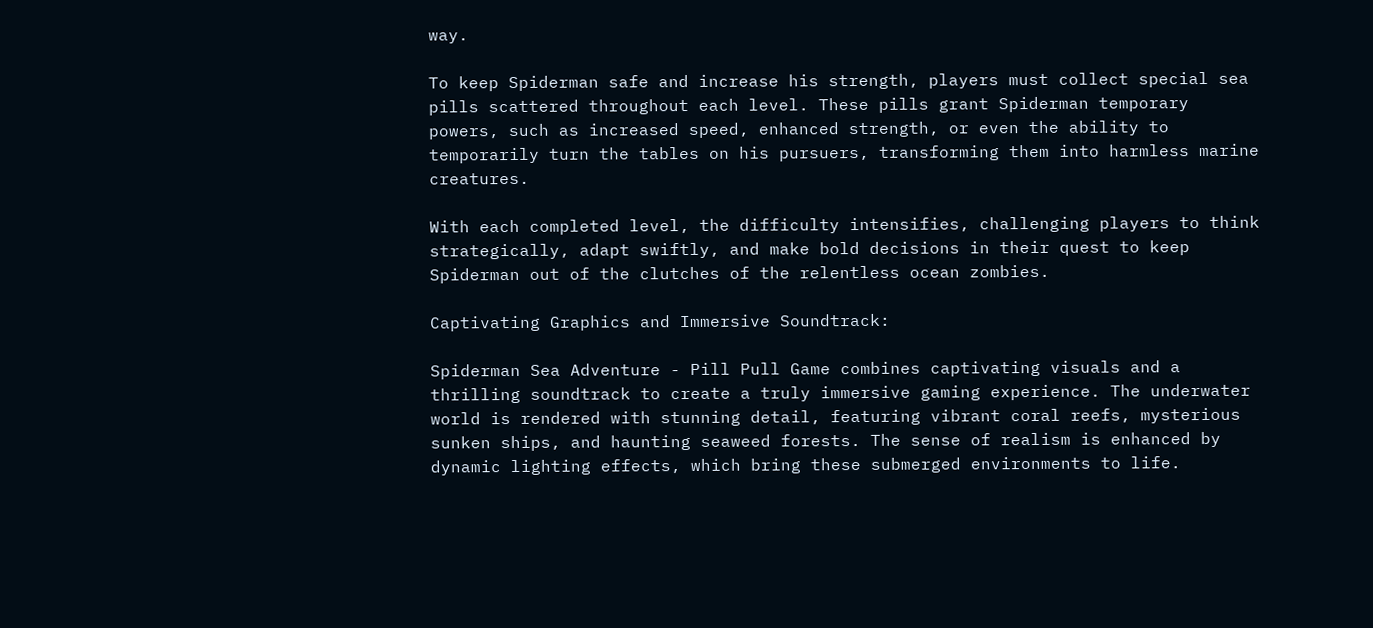way.

To keep Spiderman safe and increase his strength, players must collect special sea pills scattered throughout each level. These pills grant Spiderman temporary powers, such as increased speed, enhanced strength, or even the ability to temporarily turn the tables on his pursuers, transforming them into harmless marine creatures.

With each completed level, the difficulty intensifies, challenging players to think strategically, adapt swiftly, and make bold decisions in their quest to keep Spiderman out of the clutches of the relentless ocean zombies.

Captivating Graphics and Immersive Soundtrack:

Spiderman Sea Adventure - Pill Pull Game combines captivating visuals and a thrilling soundtrack to create a truly immersive gaming experience. The underwater world is rendered with stunning detail, featuring vibrant coral reefs, mysterious sunken ships, and haunting seaweed forests. The sense of realism is enhanced by dynamic lighting effects, which bring these submerged environments to life.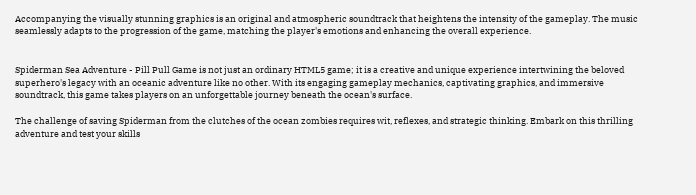Accompanying the visually stunning graphics is an original and atmospheric soundtrack that heightens the intensity of the gameplay. The music seamlessly adapts to the progression of the game, matching the player's emotions and enhancing the overall experience.


Spiderman Sea Adventure - Pill Pull Game is not just an ordinary HTML5 game; it is a creative and unique experience intertwining the beloved superhero's legacy with an oceanic adventure like no other. With its engaging gameplay mechanics, captivating graphics, and immersive soundtrack, this game takes players on an unforgettable journey beneath the ocean's surface.

The challenge of saving Spiderman from the clutches of the ocean zombies requires wit, reflexes, and strategic thinking. Embark on this thrilling adventure and test your skills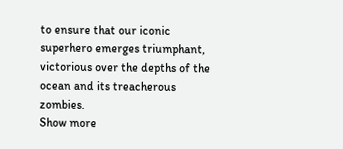to ensure that our iconic superhero emerges triumphant, victorious over the depths of the ocean and its treacherous zombies.
Show more